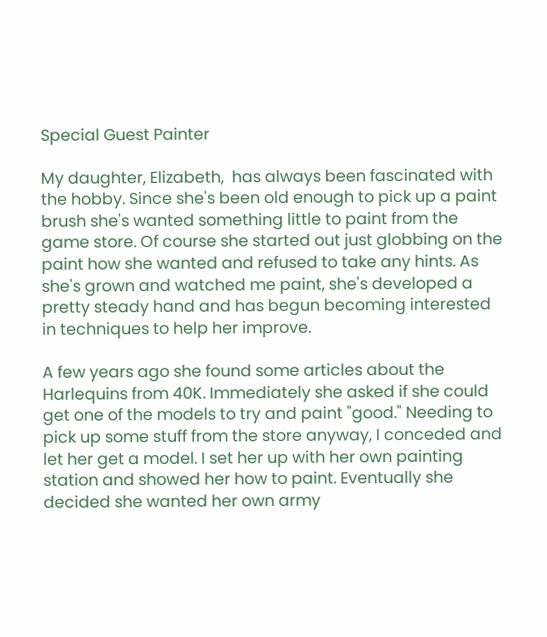Special Guest Painter

My daughter, Elizabeth,  has always been fascinated with the hobby. Since she's been old enough to pick up a paint brush she's wanted something little to paint from the game store. Of course she started out just globbing on the paint how she wanted and refused to take any hints. As she's grown and watched me paint, she's developed a pretty steady hand and has begun becoming interested in techniques to help her improve.

A few years ago she found some articles about the Harlequins from 40K. Immediately she asked if she could get one of the models to try and paint "good." Needing to pick up some stuff from the store anyway, I conceded and let her get a model. I set her up with her own painting station and showed her how to paint. Eventually she decided she wanted her own army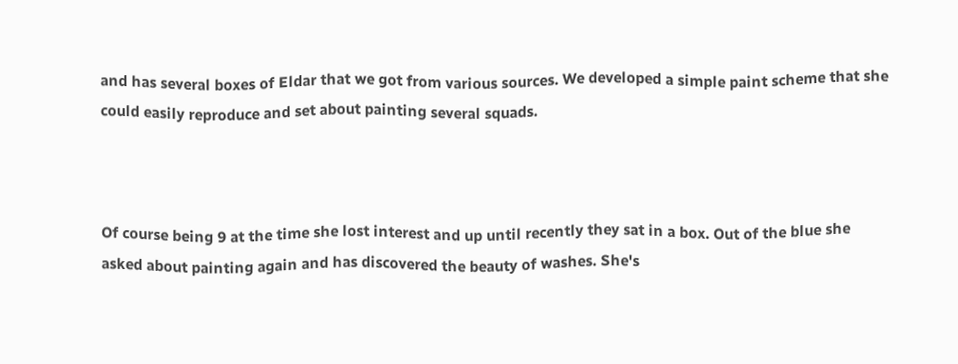and has several boxes of Eldar that we got from various sources. We developed a simple paint scheme that she could easily reproduce and set about painting several squads.



Of course being 9 at the time she lost interest and up until recently they sat in a box. Out of the blue she asked about painting again and has discovered the beauty of washes. She's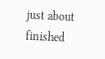just about finished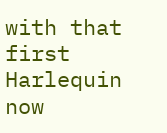with that first Harlequin now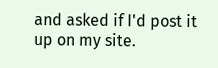and asked if I'd post it up on my site.